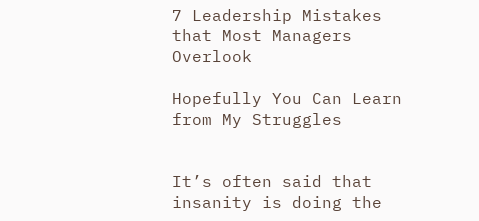7 Leadership Mistakes that Most Managers Overlook

Hopefully You Can Learn from My Struggles


It’s often said that insanity is doing the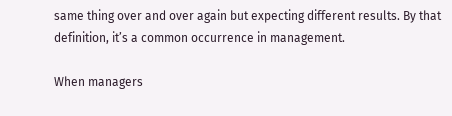same thing over and over again but expecting different results. By that definition, it’s a common occurrence in management.

When managers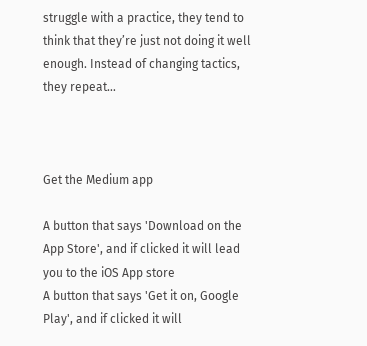struggle with a practice, they tend to think that they’re just not doing it well enough. Instead of changing tactics, they repeat…



Get the Medium app

A button that says 'Download on the App Store', and if clicked it will lead you to the iOS App store
A button that says 'Get it on, Google Play', and if clicked it will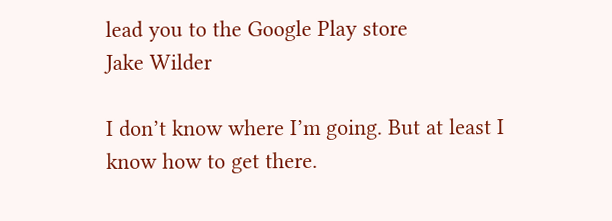lead you to the Google Play store
Jake Wilder

I don’t know where I’m going. But at least I know how to get there.